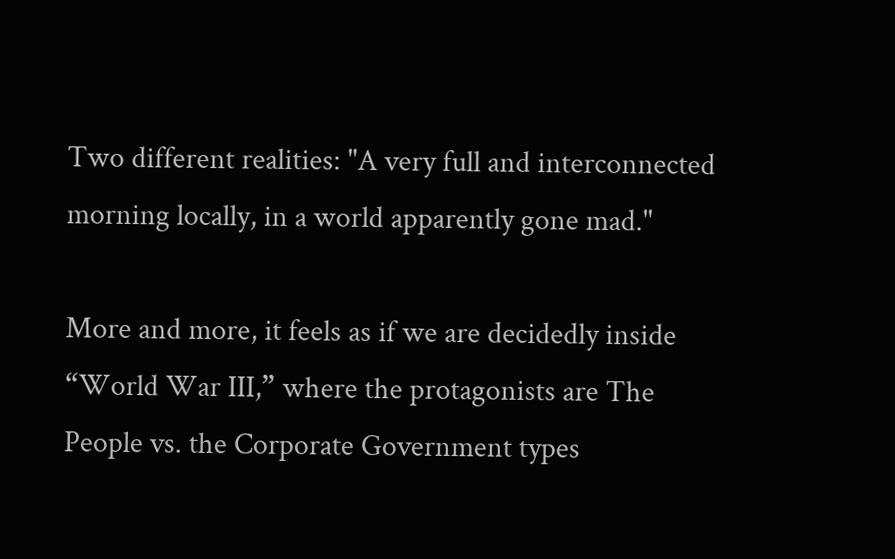Two different realities: "A very full and interconnected morning locally, in a world apparently gone mad."

More and more, it feels as if we are decidedly inside “World War III,” where the protagonists are The People vs. the Corporate Government types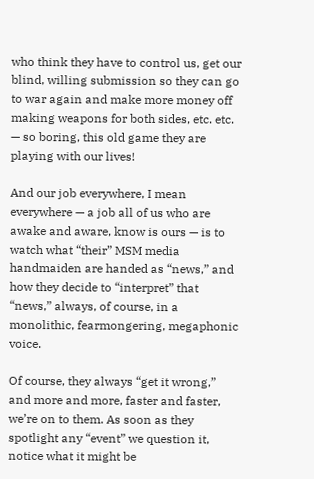who think they have to control us, get our blind, willing submission so they can go to war again and make more money off making weapons for both sides, etc. etc. — so boring, this old game they are playing with our lives!

And our job everywhere, I mean everywhere — a job all of us who are awake and aware, know is ours — is to watch what “their” MSM media handmaiden are handed as “news,” and how they decide to “interpret” that “news,” always, of course, in a monolithic, fearmongering, megaphonic voice.

Of course, they always “get it wrong,” and more and more, faster and faster, we’re on to them. As soon as they spotlight any “event” we question it, notice what it might be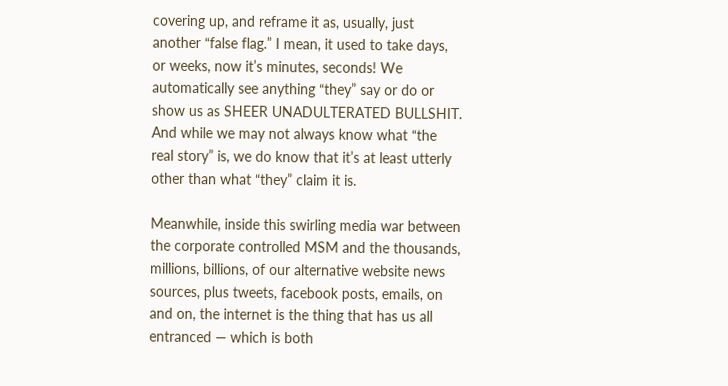covering up, and reframe it as, usually, just another “false flag.” I mean, it used to take days, or weeks, now it’s minutes, seconds! We automatically see anything “they” say or do or show us as SHEER UNADULTERATED BULLSHIT. And while we may not always know what “the real story” is, we do know that it’s at least utterly other than what “they” claim it is.

Meanwhile, inside this swirling media war between the corporate controlled MSM and the thousands, millions, billions, of our alternative website news sources, plus tweets, facebook posts, emails, on and on, the internet is the thing that has us all entranced — which is both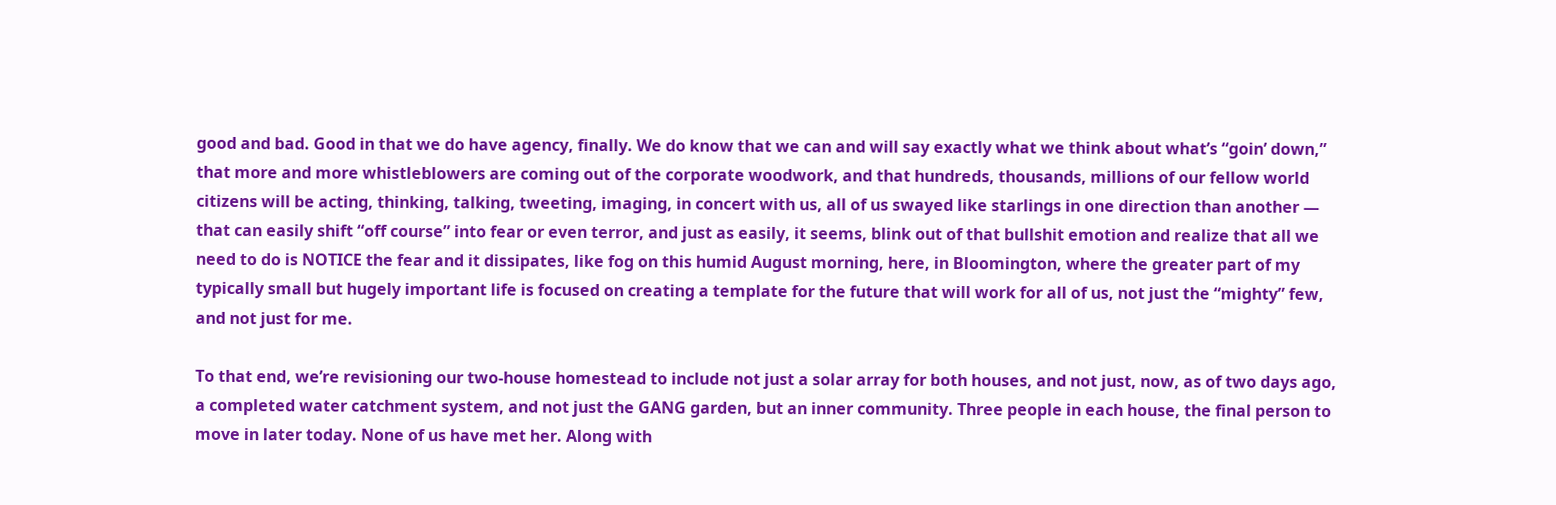good and bad. Good in that we do have agency, finally. We do know that we can and will say exactly what we think about what’s “goin’ down,” that more and more whistleblowers are coming out of the corporate woodwork, and that hundreds, thousands, millions of our fellow world citizens will be acting, thinking, talking, tweeting, imaging, in concert with us, all of us swayed like starlings in one direction than another — that can easily shift “off course” into fear or even terror, and just as easily, it seems, blink out of that bullshit emotion and realize that all we need to do is NOTICE the fear and it dissipates, like fog on this humid August morning, here, in Bloomington, where the greater part of my typically small but hugely important life is focused on creating a template for the future that will work for all of us, not just the “mighty” few, and not just for me.

To that end, we’re revisioning our two-house homestead to include not just a solar array for both houses, and not just, now, as of two days ago, a completed water catchment system, and not just the GANG garden, but an inner community. Three people in each house, the final person to move in later today. None of us have met her. Along with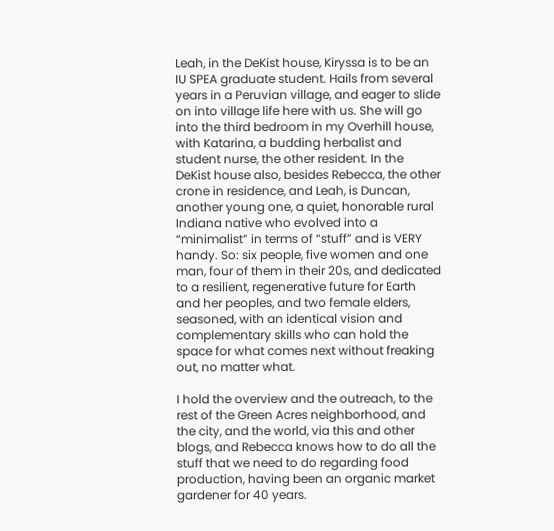Leah, in the DeKist house, Kiryssa is to be an IU SPEA graduate student. Hails from several years in a Peruvian village, and eager to slide on into village life here with us. She will go into the third bedroom in my Overhill house, with Katarina, a budding herbalist and student nurse, the other resident. In the DeKist house also, besides Rebecca, the other crone in residence, and Leah, is Duncan, another young one, a quiet, honorable rural Indiana native who evolved into a “minimalist” in terms of “stuff” and is VERY handy. So: six people, five women and one man, four of them in their 20s, and dedicated to a resilient, regenerative future for Earth and her peoples, and two female elders, seasoned, with an identical vision and complementary skills who can hold the space for what comes next without freaking out, no matter what.

I hold the overview and the outreach, to the rest of the Green Acres neighborhood, and the city, and the world, via this and other blogs, and Rebecca knows how to do all the stuff that we need to do regarding food production, having been an organic market gardener for 40 years.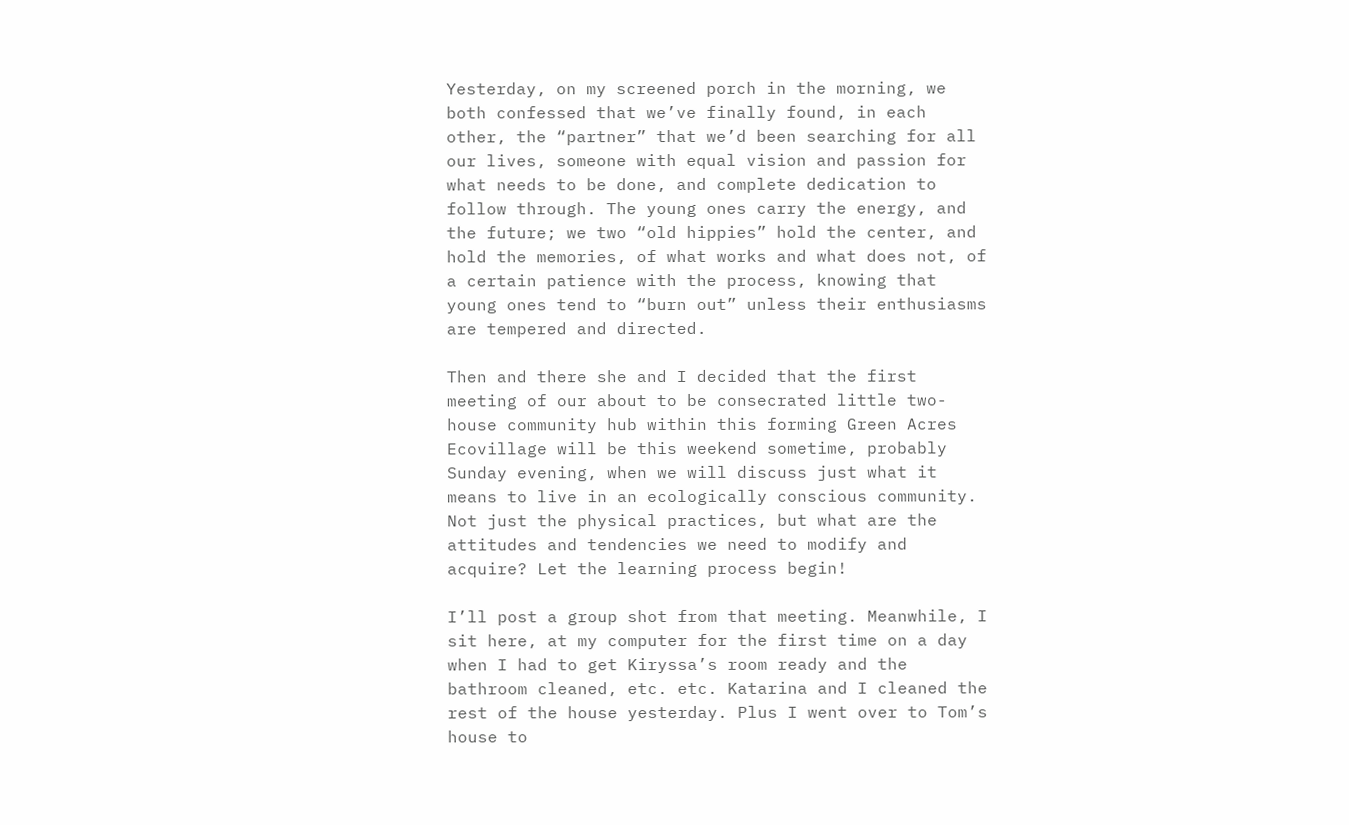Yesterday, on my screened porch in the morning, we both confessed that we’ve finally found, in each other, the “partner” that we’d been searching for all our lives, someone with equal vision and passion for what needs to be done, and complete dedication to follow through. The young ones carry the energy, and the future; we two “old hippies” hold the center, and hold the memories, of what works and what does not, of a certain patience with the process, knowing that young ones tend to “burn out” unless their enthusiasms are tempered and directed.

Then and there she and I decided that the first meeting of our about to be consecrated little two-house community hub within this forming Green Acres Ecovillage will be this weekend sometime, probably Sunday evening, when we will discuss just what it means to live in an ecologically conscious community. Not just the physical practices, but what are the attitudes and tendencies we need to modify and acquire? Let the learning process begin!

I’ll post a group shot from that meeting. Meanwhile, I sit here, at my computer for the first time on a day when I had to get Kiryssa’s room ready and the bathroom cleaned, etc. etc. Katarina and I cleaned the rest of the house yesterday. Plus I went over to Tom’s house to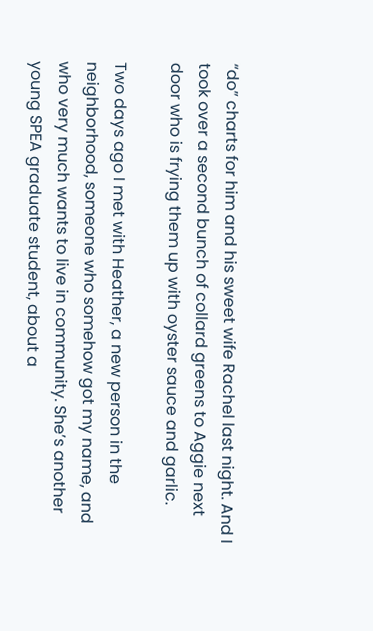“do” charts for him and his sweet wife Rachel last night. And I took over a second bunch of collard greens to Aggie next door who is frying them up with oyster sauce and garlic.

Two days ago I met with Heather, a new person in the neighborhood, someone who somehow got my name, and who very much wants to live in community. She’s another young SPEA graduate student, about a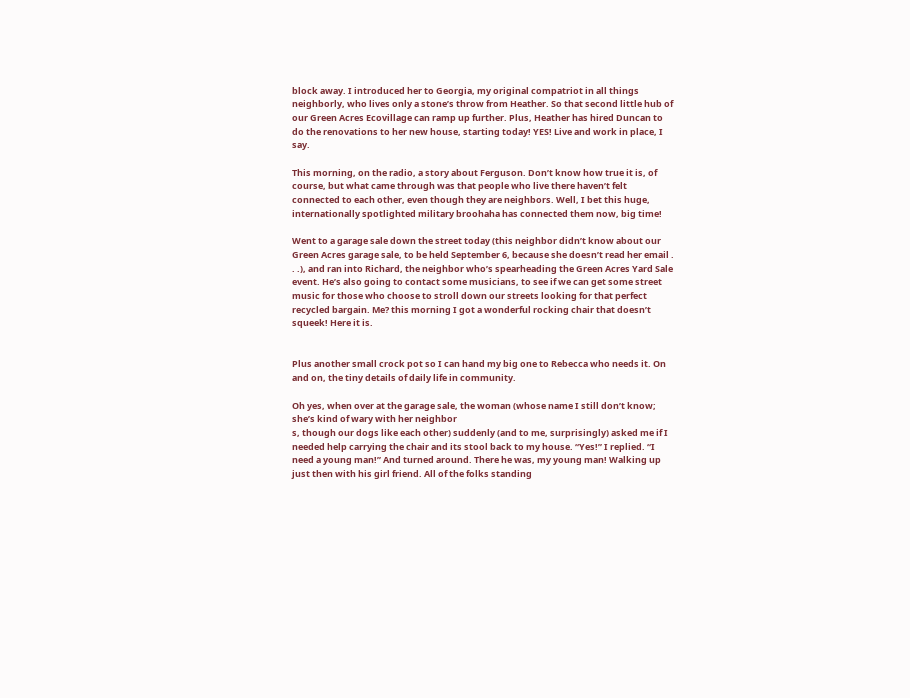block away. I introduced her to Georgia, my original compatriot in all things neighborly, who lives only a stone’s throw from Heather. So that second little hub of our Green Acres Ecovillage can ramp up further. Plus, Heather has hired Duncan to do the renovations to her new house, starting today! YES! Live and work in place, I say.

This morning, on the radio, a story about Ferguson. Don’t know how true it is, of course, but what came through was that people who live there haven’t felt connected to each other, even though they are neighbors. Well, I bet this huge, internationally spotlighted military broohaha has connected them now, big time!

Went to a garage sale down the street today (this neighbor didn’t know about our Green Acres garage sale, to be held September 6, because she doesn’t read her email . . .), and ran into Richard, the neighbor who’s spearheading the Green Acres Yard Sale event. He’s also going to contact some musicians, to see if we can get some street music for those who choose to stroll down our streets looking for that perfect recycled bargain. Me? this morning I got a wonderful rocking chair that doesn’t squeek! Here it is.


Plus another small crock pot so I can hand my big one to Rebecca who needs it. On and on, the tiny details of daily life in community.

Oh yes, when over at the garage sale, the woman (whose name I still don’t know; she’s kind of wary with her neighbor
s, though our dogs like each other) suddenly (and to me, surprisingly) asked me if I needed help carrying the chair and its stool back to my house. “Yes!” I replied. “I need a young man!” And turned around. There he was, my young man! Walking up just then with his girl friend. All of the folks standing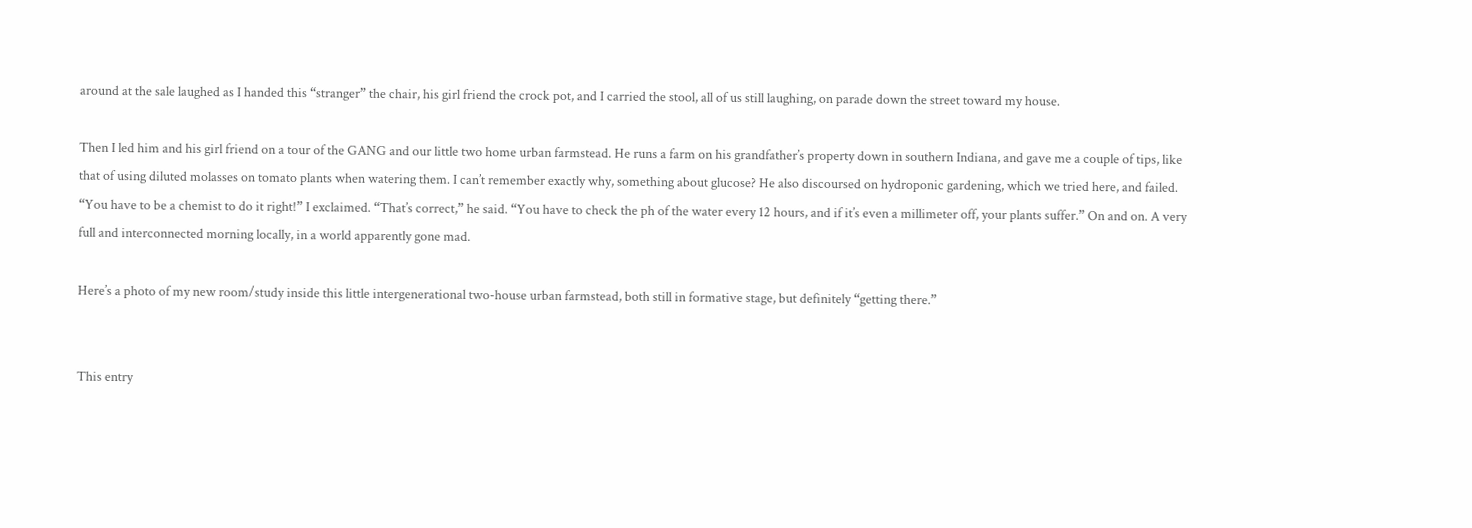around at the sale laughed as I handed this “stranger” the chair, his girl friend the crock pot, and I carried the stool, all of us still laughing, on parade down the street toward my house.

Then I led him and his girl friend on a tour of the GANG and our little two home urban farmstead. He runs a farm on his grandfather’s property down in southern Indiana, and gave me a couple of tips, like that of using diluted molasses on tomato plants when watering them. I can’t remember exactly why, something about glucose? He also discoursed on hydroponic gardening, which we tried here, and failed. “You have to be a chemist to do it right!” I exclaimed. “That’s correct,” he said. “You have to check the ph of the water every 12 hours, and if it’s even a millimeter off, your plants suffer.” On and on. A very full and interconnected morning locally, in a world apparently gone mad.

Here’s a photo of my new room/study inside this little intergenerational two-house urban farmstead, both still in formative stage, but definitely “getting there.”


This entry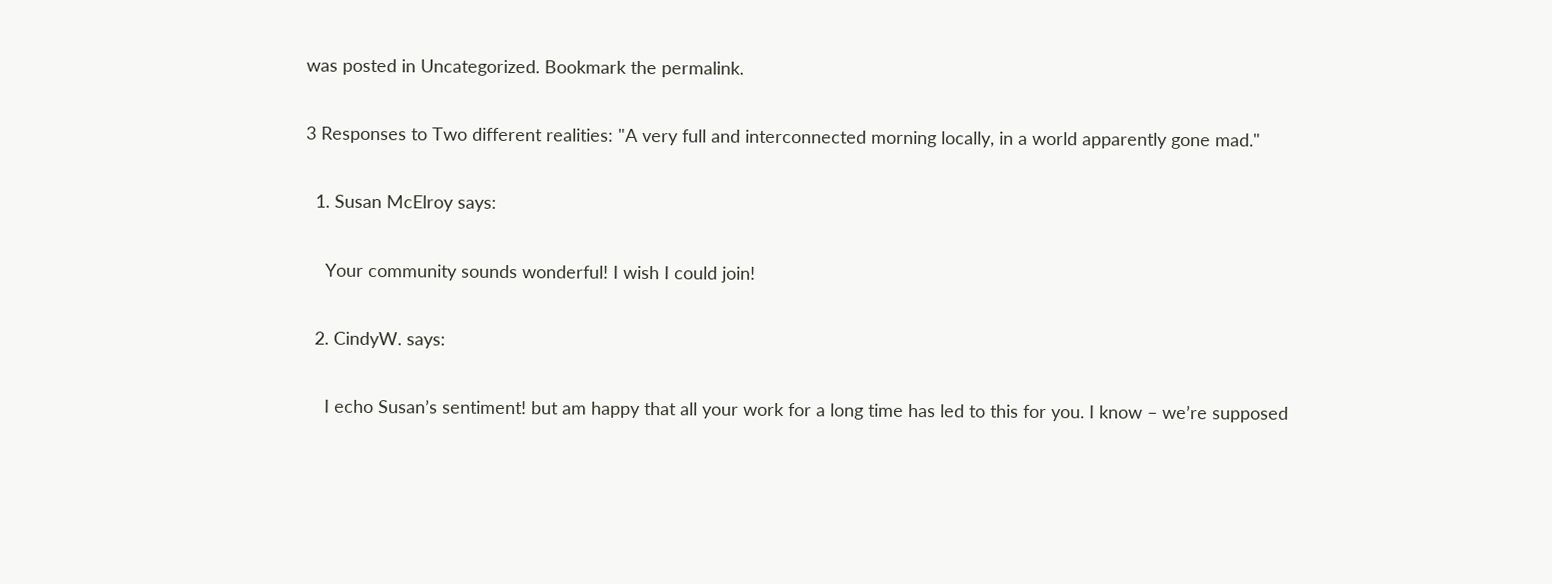was posted in Uncategorized. Bookmark the permalink.

3 Responses to Two different realities: "A very full and interconnected morning locally, in a world apparently gone mad."

  1. Susan McElroy says:

    Your community sounds wonderful! I wish I could join!

  2. CindyW. says:

    I echo Susan’s sentiment! but am happy that all your work for a long time has led to this for you. I know – we’re supposed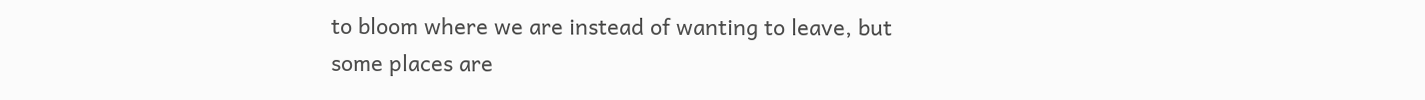to bloom where we are instead of wanting to leave, but some places are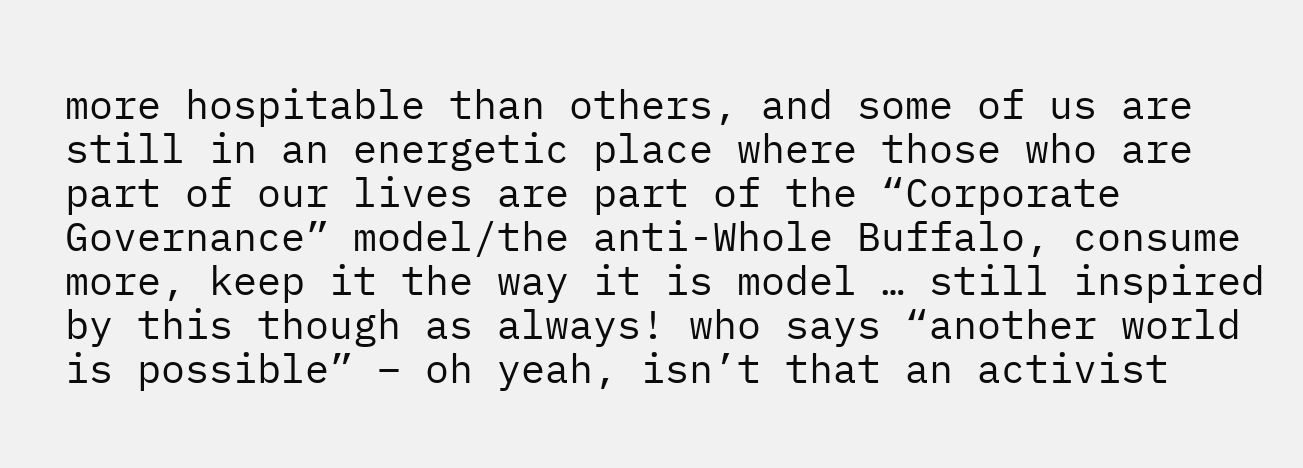more hospitable than others, and some of us are still in an energetic place where those who are part of our lives are part of the “Corporate Governance” model/the anti-Whole Buffalo, consume more, keep it the way it is model … still inspired by this though as always! who says “another world is possible” – oh yeah, isn’t that an activist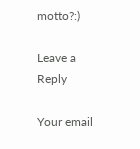motto?:)

Leave a Reply

Your email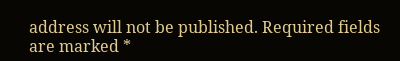address will not be published. Required fields are marked *